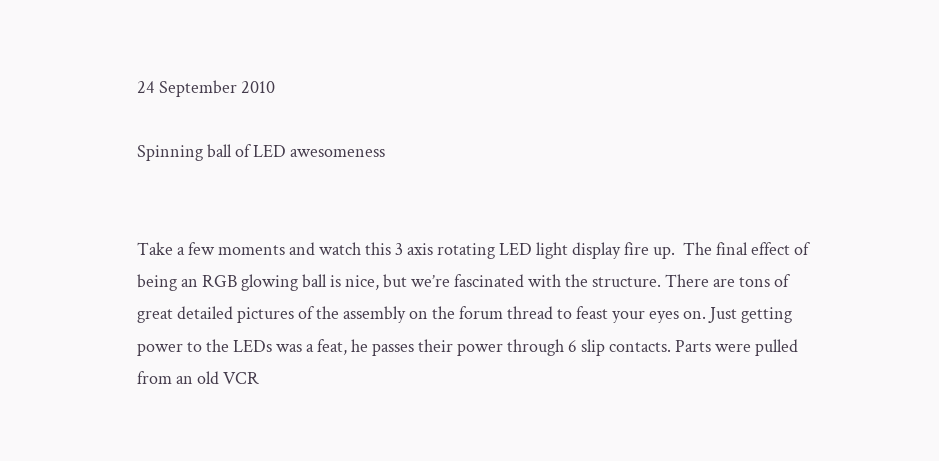24 September 2010

Spinning ball of LED awesomeness


Take a few moments and watch this 3 axis rotating LED light display fire up.  The final effect of being an RGB glowing ball is nice, but we’re fascinated with the structure. There are tons of great detailed pictures of the assembly on the forum thread to feast your eyes on. Just getting power to the LEDs was a feat, he passes their power through 6 slip contacts. Parts were pulled from an old VCR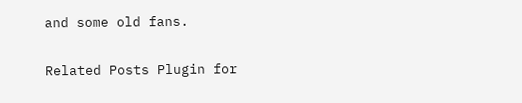and some old fans.

Related Posts Plugin for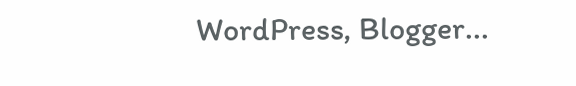WordPress, Blogger...